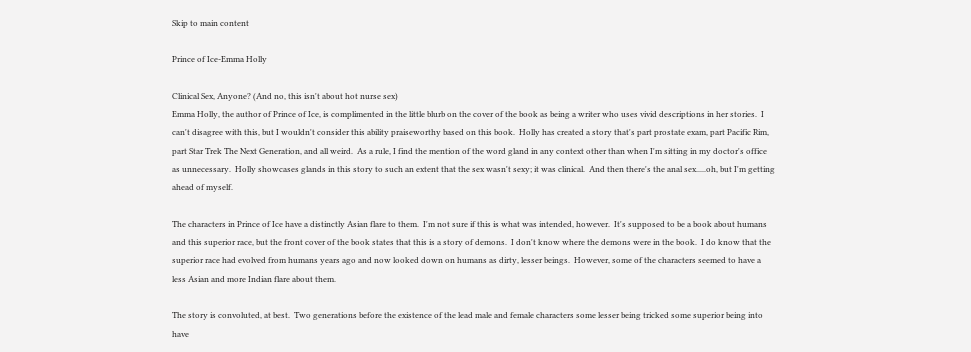Skip to main content

Prince of Ice-Emma Holly

Clinical Sex, Anyone? (And no, this isn't about hot nurse sex)
Emma Holly, the author of Prince of Ice, is complimented in the little blurb on the cover of the book as being a writer who uses vivid descriptions in her stories.  I can't disagree with this, but I wouldn't consider this ability praiseworthy based on this book.  Holly has created a story that's part prostate exam, part Pacific Rim, part Star Trek The Next Generation, and all weird.  As a rule, I find the mention of the word gland in any context other than when I'm sitting in my doctor's office as unnecessary.  Holly showcases glands in this story to such an extent that the sex wasn't sexy; it was clinical.  And then there's the anal sex.....oh, but I'm getting ahead of myself.

The characters in Prince of Ice have a distinctly Asian flare to them.  I'm not sure if this is what was intended, however.  It's supposed to be a book about humans and this superior race, but the front cover of the book states that this is a story of demons.  I don't know where the demons were in the book.  I do know that the superior race had evolved from humans years ago and now looked down on humans as dirty, lesser beings.  However, some of the characters seemed to have a less Asian and more Indian flare about them.

The story is convoluted, at best.  Two generations before the existence of the lead male and female characters some lesser being tricked some superior being into have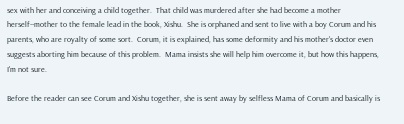sex with her and conceiving a child together.  That child was murdered after she had become a mother herself--mother to the female lead in the book, Xishu.  She is orphaned and sent to live with a boy Corum and his parents, who are royalty of some sort.  Corum, it is explained, has some deformity and his mother's doctor even suggests aborting him because of this problem.  Mama insists she will help him overcome it, but how this happens, I'm not sure.

Before the reader can see Corum and Xishu together, she is sent away by selfless Mama of Corum and basically is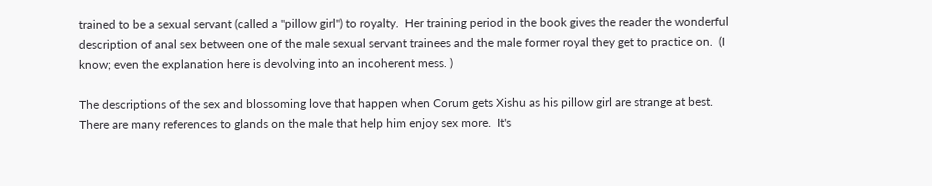trained to be a sexual servant (called a "pillow girl") to royalty.  Her training period in the book gives the reader the wonderful description of anal sex between one of the male sexual servant trainees and the male former royal they get to practice on.  (I know; even the explanation here is devolving into an incoherent mess. )

The descriptions of the sex and blossoming love that happen when Corum gets Xishu as his pillow girl are strange at best.  There are many references to glands on the male that help him enjoy sex more.  It's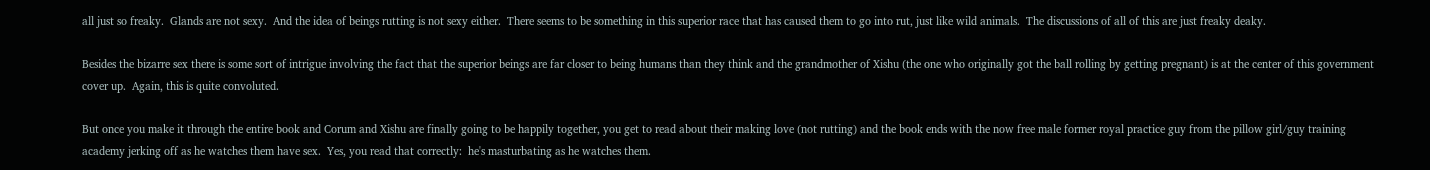all just so freaky.  Glands are not sexy.  And the idea of beings rutting is not sexy either.  There seems to be something in this superior race that has caused them to go into rut, just like wild animals.  The discussions of all of this are just freaky deaky.

Besides the bizarre sex there is some sort of intrigue involving the fact that the superior beings are far closer to being humans than they think and the grandmother of Xishu (the one who originally got the ball rolling by getting pregnant) is at the center of this government cover up.  Again, this is quite convoluted.

But once you make it through the entire book and Corum and Xishu are finally going to be happily together, you get to read about their making love (not rutting) and the book ends with the now free male former royal practice guy from the pillow girl/guy training academy jerking off as he watches them have sex.  Yes, you read that correctly:  he's masturbating as he watches them.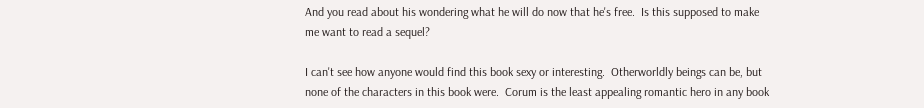And you read about his wondering what he will do now that he's free.  Is this supposed to make me want to read a sequel?

I can't see how anyone would find this book sexy or interesting.  Otherworldly beings can be, but none of the characters in this book were.  Corum is the least appealing romantic hero in any book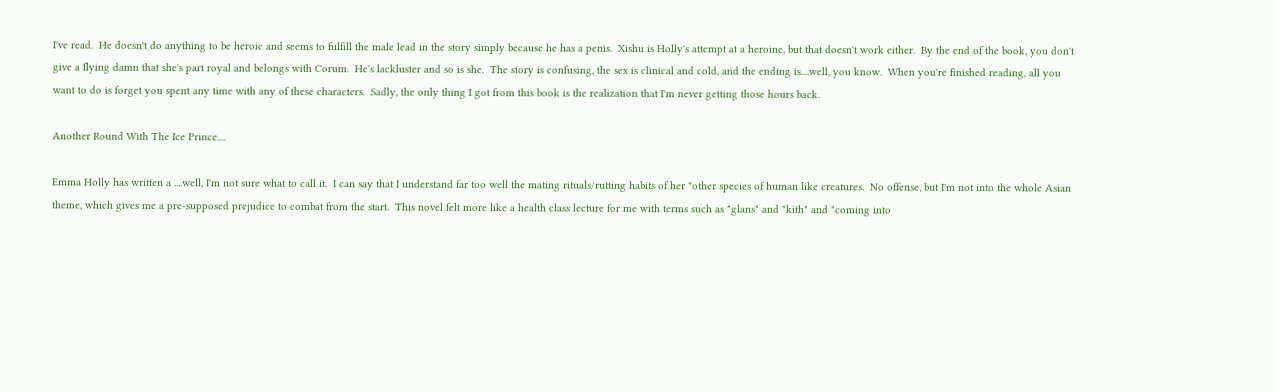I've read.  He doesn't do anything to be heroic and seems to fulfill the male lead in the story simply because he has a penis.  Xishu is Holly's attempt at a heroine, but that doesn't work either.  By the end of the book, you don't give a flying damn that she's part royal and belongs with Corum.  He's lackluster and so is she.  The story is confusing, the sex is clinical and cold, and the ending is....well, you know.  When you're finished reading, all you want to do is forget you spent any time with any of these characters.  Sadly, the only thing I got from this book is the realization that I'm never getting those hours back.

Another Round With The Ice Prince....

Emma Holly has written a ....well, I'm not sure what to call it.  I can say that I understand far too well the mating rituals/rutting habits of her "other species of human like creatures.  No offense, but I'm not into the whole Asian theme, which gives me a pre-supposed prejudice to combat from the start.  This novel felt more like a health class lecture for me with terms such as "glans" and "kith" and "coming into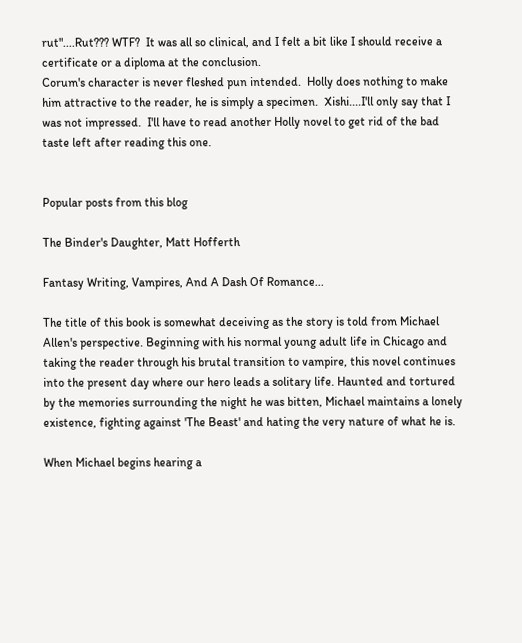rut"....Rut??? WTF?  It was all so clinical, and I felt a bit like I should receive a certificate or a diploma at the conclusion.
Corum's character is never fleshed pun intended.  Holly does nothing to make him attractive to the reader, he is simply a specimen.  Xishi....I'll only say that I was not impressed.  I'll have to read another Holly novel to get rid of the bad taste left after reading this one.


Popular posts from this blog

The Binder's Daughter, Matt Hofferth

Fantasy Writing, Vampires, And A Dash Of Romance...

The title of this book is somewhat deceiving as the story is told from Michael Allen's perspective. Beginning with his normal young adult life in Chicago and taking the reader through his brutal transition to vampire, this novel continues into the present day where our hero leads a solitary life. Haunted and tortured by the memories surrounding the night he was bitten, Michael maintains a lonely existence, fighting against 'The Beast' and hating the very nature of what he is.

When Michael begins hearing a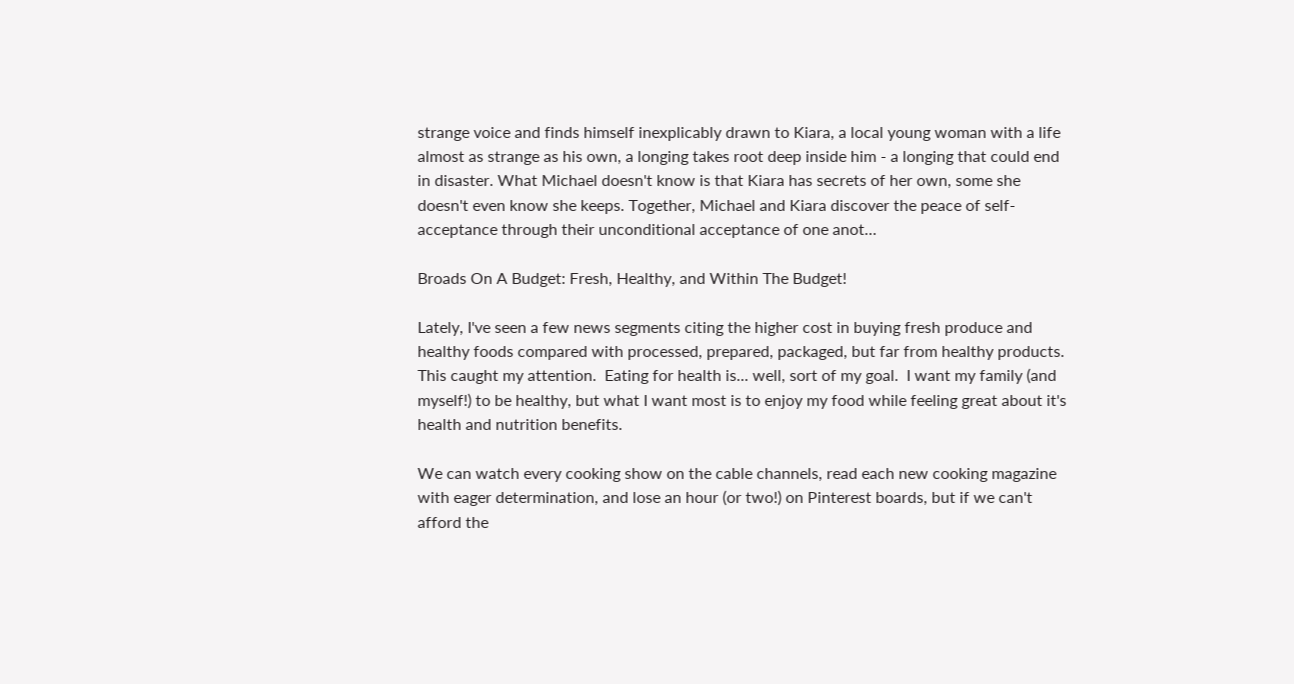strange voice and finds himself inexplicably drawn to Kiara, a local young woman with a life almost as strange as his own, a longing takes root deep inside him - a longing that could end in disaster. What Michael doesn't know is that Kiara has secrets of her own, some she doesn't even know she keeps. Together, Michael and Kiara discover the peace of self-acceptance through their unconditional acceptance of one anot…

Broads On A Budget: Fresh, Healthy, and Within The Budget!

Lately, I've seen a few news segments citing the higher cost in buying fresh produce and healthy foods compared with processed, prepared, packaged, but far from healthy products.  This caught my attention.  Eating for health is... well, sort of my goal.  I want my family (and myself!) to be healthy, but what I want most is to enjoy my food while feeling great about it's health and nutrition benefits.

We can watch every cooking show on the cable channels, read each new cooking magazine with eager determination, and lose an hour (or two!) on Pinterest boards, but if we can't afford the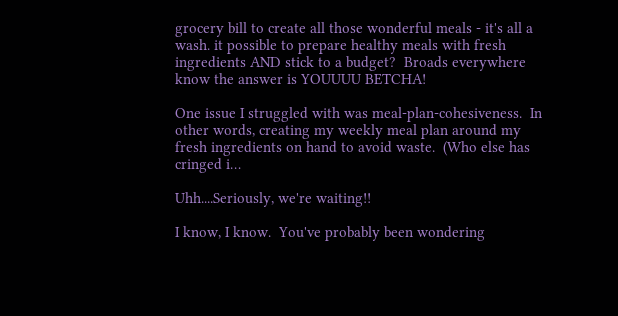grocery bill to create all those wonderful meals - it's all a wash. it possible to prepare healthy meals with fresh ingredients AND stick to a budget?  Broads everywhere know the answer is YOUUUU BETCHA!

One issue I struggled with was meal-plan-cohesiveness.  In other words, creating my weekly meal plan around my fresh ingredients on hand to avoid waste.  (Who else has cringed i…

Uhh....Seriously, we're waiting!!

I know, I know.  You've probably been wondering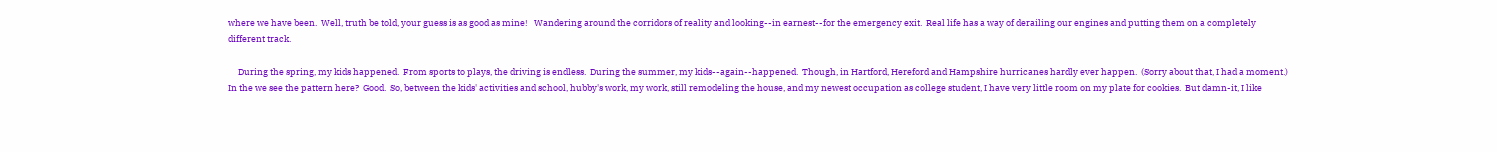where we have been.  Well, truth be told, your guess is as good as mine!   Wandering around the corridors of reality and looking--in earnest--for the emergency exit.  Real life has a way of derailing our engines and putting them on a completely different track.

     During the spring, my kids happened.  From sports to plays, the driving is endless.  During the summer, my kids--again--happened.  Though, in Hartford, Hereford and Hampshire hurricanes hardly ever happen.  (Sorry about that, I had a moment.)  In the we see the pattern here?  Good.  So, between the kids' activities and school, hubby's work, my work, still remodeling the house, and my newest occupation as college student, I have very little room on my plate for cookies.  But damn-it, I like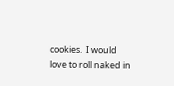cookies.  I would love to roll naked in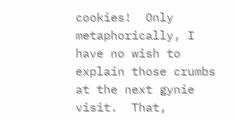cookies!  Only metaphorically, I have no wish to explain those crumbs at the next gynie visit.  That,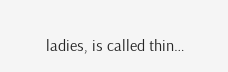ladies, is called thin…